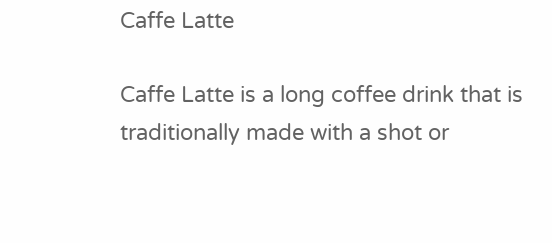Caffe Latte

Caffe Latte is a long coffee drink that is traditionally made with a shot or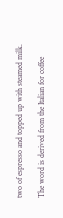two of espresso and topped up with steamed milk.

The word is derived from the Italian for coffee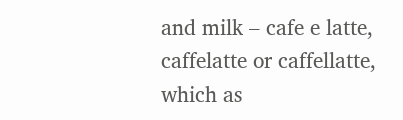and milk – cafe e latte, caffelatte or caffellatte, which as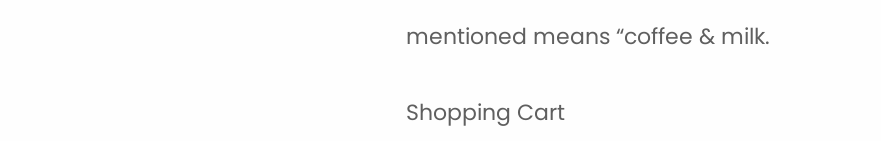mentioned means “coffee & milk.

Shopping Cart